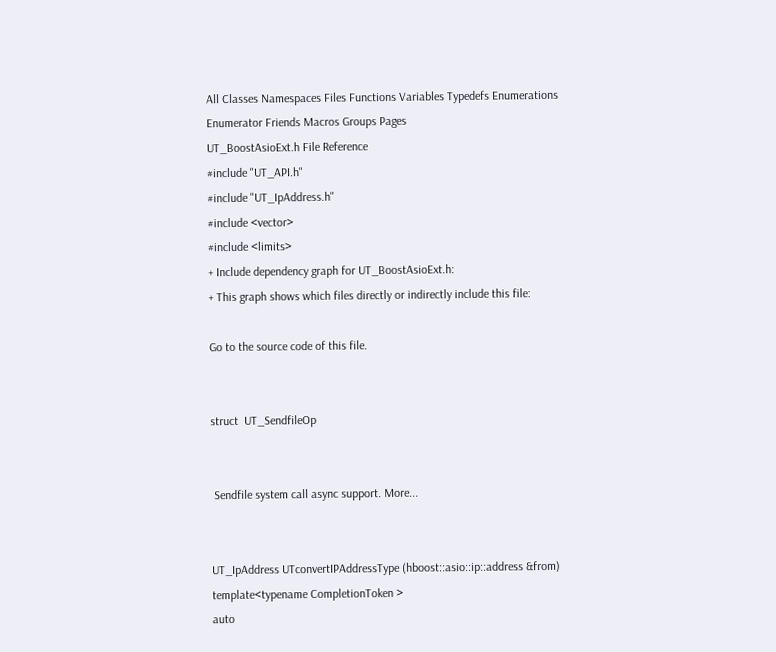All Classes Namespaces Files Functions Variables Typedefs Enumerations Enumerator Friends Macros Groups Pages
UT_BoostAsioExt.h File Reference
#include "UT_API.h"
#include "UT_IpAddress.h"
#include <vector>
#include <limits>
+ Include dependency graph for UT_BoostAsioExt.h:
+ This graph shows which files directly or indirectly include this file:

Go to the source code of this file.


struct  UT_SendfileOp


 Sendfile system call async support. More...


UT_IpAddress UTconvertIPAddressType (hboost::asio::ip::address &from)
template<typename CompletionToken >
auto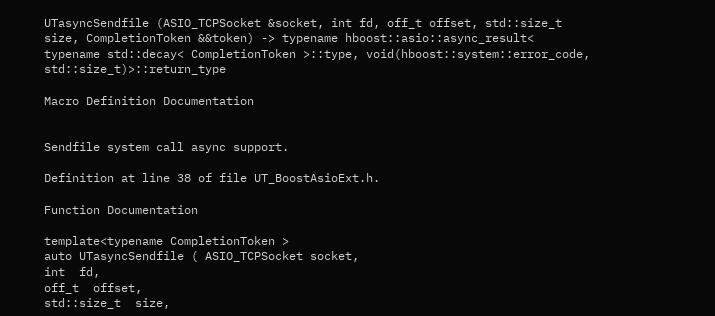UTasyncSendfile (ASIO_TCPSocket &socket, int fd, off_t offset, std::size_t size, CompletionToken &&token) -> typename hboost::asio::async_result< typename std::decay< CompletionToken >::type, void(hboost::system::error_code, std::size_t)>::return_type

Macro Definition Documentation


Sendfile system call async support.

Definition at line 38 of file UT_BoostAsioExt.h.

Function Documentation

template<typename CompletionToken >
auto UTasyncSendfile ( ASIO_TCPSocket socket,
int  fd,
off_t  offset,
std::size_t  size,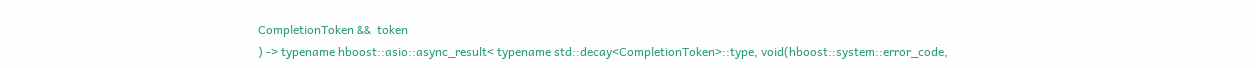CompletionToken &&  token
) -> typename hboost::asio::async_result< typename std::decay<CompletionToken>::type, void(hboost::system::error_code,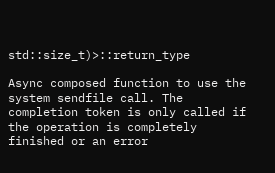std::size_t)>::return_type

Async composed function to use the system sendfile call. The completion token is only called if the operation is completely finished or an error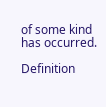of some kind has occurred.

Definition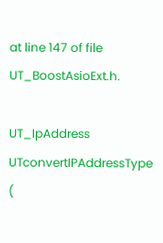at line 147 of file UT_BoostAsioExt.h.

UT_IpAddress UTconvertIPAddressType (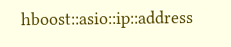hboost::asio::ip::address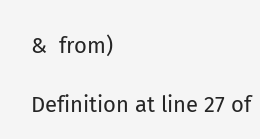&  from)

Definition at line 27 of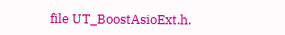file UT_BoostAsioExt.h.